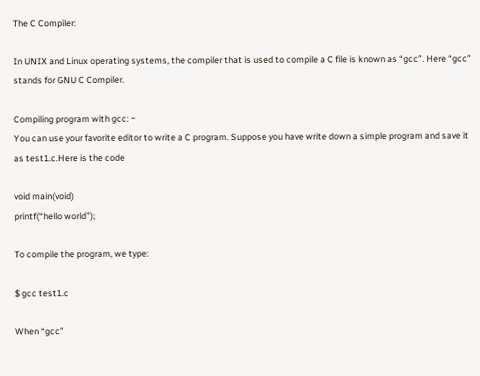The C Compiler:

In UNIX and Linux operating systems, the compiler that is used to compile a C file is known as “gcc”. Here “gcc” stands for GNU C Compiler.

Compiling program with gcc: ~
You can use your favorite editor to write a C program. Suppose you have write down a simple program and save it as test1.c.Here is the code

void main(void)
printf(“hello world”);

To compile the program, we type:

$ gcc test1.c

When “gcc”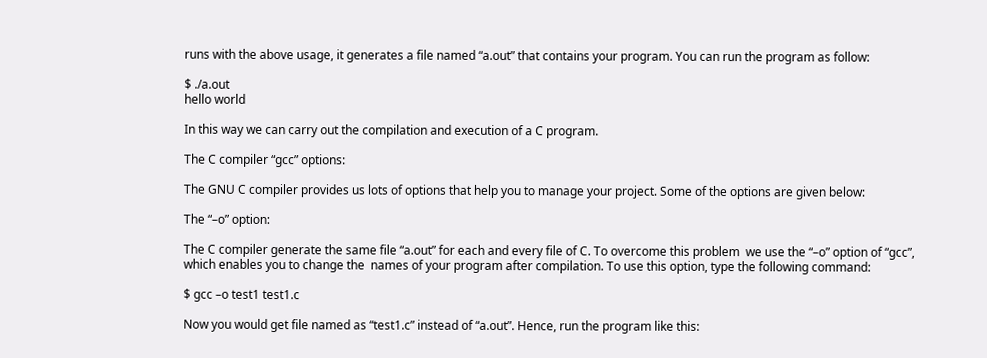runs with the above usage, it generates a file named “a.out” that contains your program. You can run the program as follow:

$ ./a.out
hello world

In this way we can carry out the compilation and execution of a C program.

The C compiler “gcc” options:

The GNU C compiler provides us lots of options that help you to manage your project. Some of the options are given below:

The “–o” option:

The C compiler generate the same file “a.out” for each and every file of C. To overcome this problem  we use the “–o” option of “gcc”, which enables you to change the  names of your program after compilation. To use this option, type the following command:

$ gcc –o test1 test1.c

Now you would get file named as “test1.c” instead of “a.out”. Hence, run the program like this: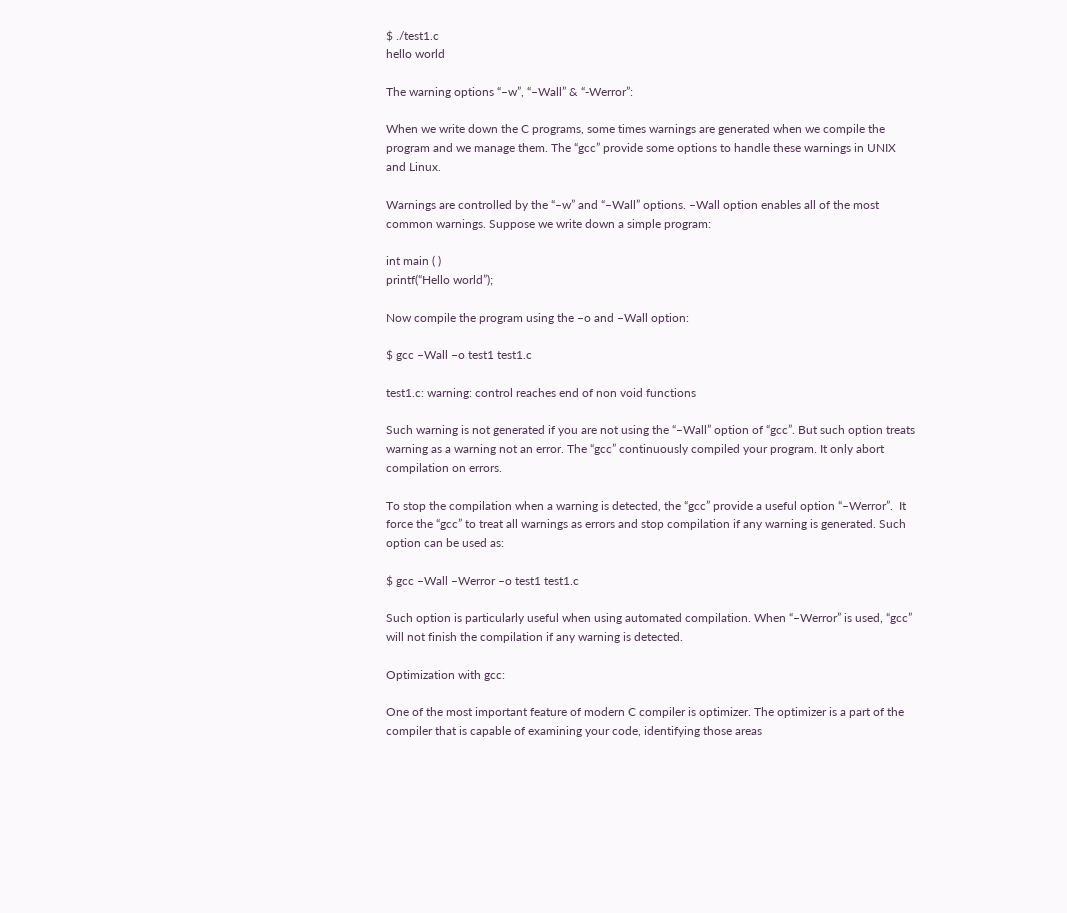$ ./test1.c
hello world

The warning options “–w”, “–Wall” & “-Werror”:

When we write down the C programs, some times warnings are generated when we compile the program and we manage them. The “gcc” provide some options to handle these warnings in UNIX and Linux.

Warnings are controlled by the “–w” and “–Wall” options. –Wall option enables all of the most common warnings. Suppose we write down a simple program:

int main ( )
printf(“Hello world”);

Now compile the program using the –o and –Wall option:

$ gcc –Wall –o test1 test1.c

test1.c: warning: control reaches end of non void functions

Such warning is not generated if you are not using the “–Wall” option of “gcc”. But such option treats warning as a warning not an error. The “gcc” continuously compiled your program. It only abort compilation on errors.

To stop the compilation when a warning is detected, the “gcc” provide a useful option “–Werror”.  It force the “gcc” to treat all warnings as errors and stop compilation if any warning is generated. Such option can be used as:

$ gcc –Wall –Werror –o test1 test1.c

Such option is particularly useful when using automated compilation. When “–Werror” is used, “gcc” will not finish the compilation if any warning is detected.

Optimization with gcc:

One of the most important feature of modern C compiler is optimizer. The optimizer is a part of the compiler that is capable of examining your code, identifying those areas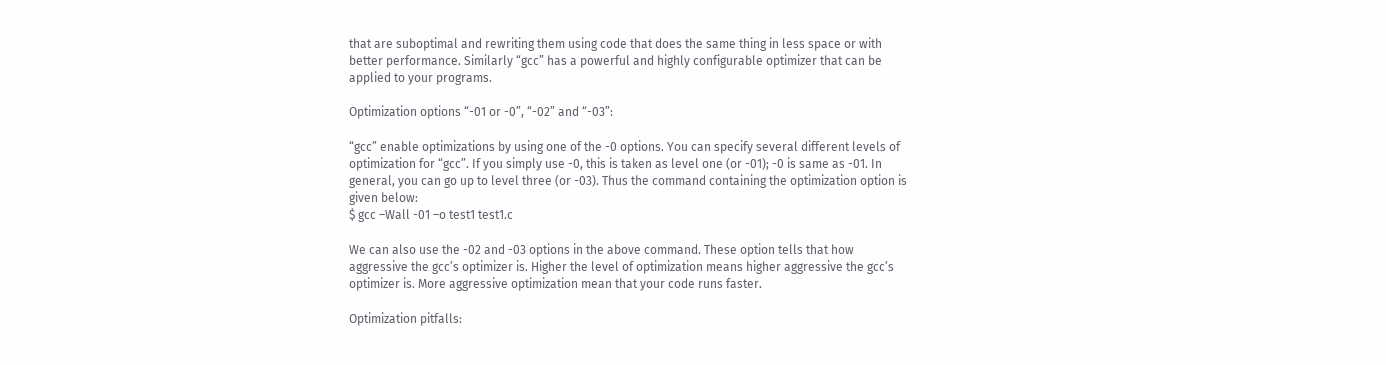that are suboptimal and rewriting them using code that does the same thing in less space or with better performance. Similarly “gcc” has a powerful and highly configurable optimizer that can be applied to your programs.

Optimization options “-01 or -0”, “-02” and “-03”:

“gcc” enable optimizations by using one of the -0 options. You can specify several different levels of optimization for “gcc”. If you simply use -0, this is taken as level one (or -01); -0 is same as -01. In general, you can go up to level three (or -03). Thus the command containing the optimization option is given below:
$ gcc –Wall -01 –o test1 test1.c

We can also use the -02 and -03 options in the above command. These option tells that how aggressive the gcc’s optimizer is. Higher the level of optimization means higher aggressive the gcc’s optimizer is. More aggressive optimization mean that your code runs faster.

Optimization pitfalls: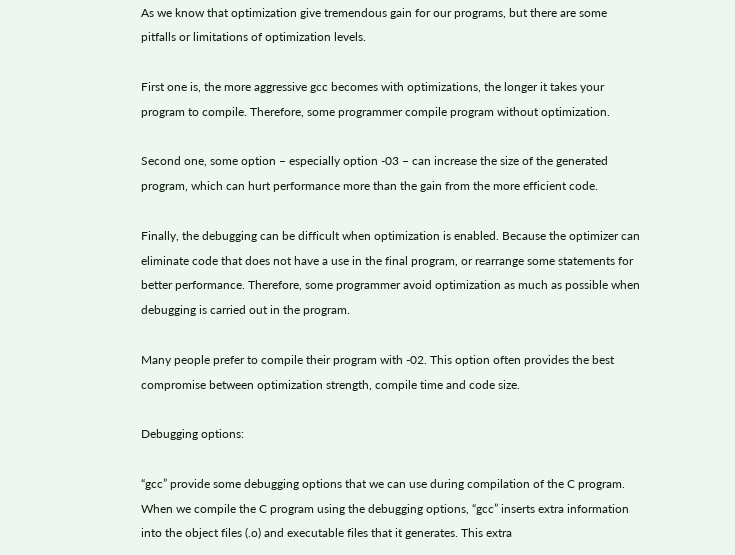As we know that optimization give tremendous gain for our programs, but there are some pitfalls or limitations of optimization levels.

First one is, the more aggressive gcc becomes with optimizations, the longer it takes your program to compile. Therefore, some programmer compile program without optimization.

Second one, some option – especially option -03 – can increase the size of the generated program, which can hurt performance more than the gain from the more efficient code.

Finally, the debugging can be difficult when optimization is enabled. Because the optimizer can eliminate code that does not have a use in the final program, or rearrange some statements for better performance. Therefore, some programmer avoid optimization as much as possible when debugging is carried out in the program.

Many people prefer to compile their program with -02. This option often provides the best compromise between optimization strength, compile time and code size.

Debugging options:

“gcc” provide some debugging options that we can use during compilation of the C program. When we compile the C program using the debugging options, “gcc” inserts extra information into the object files (.o) and executable files that it generates. This extra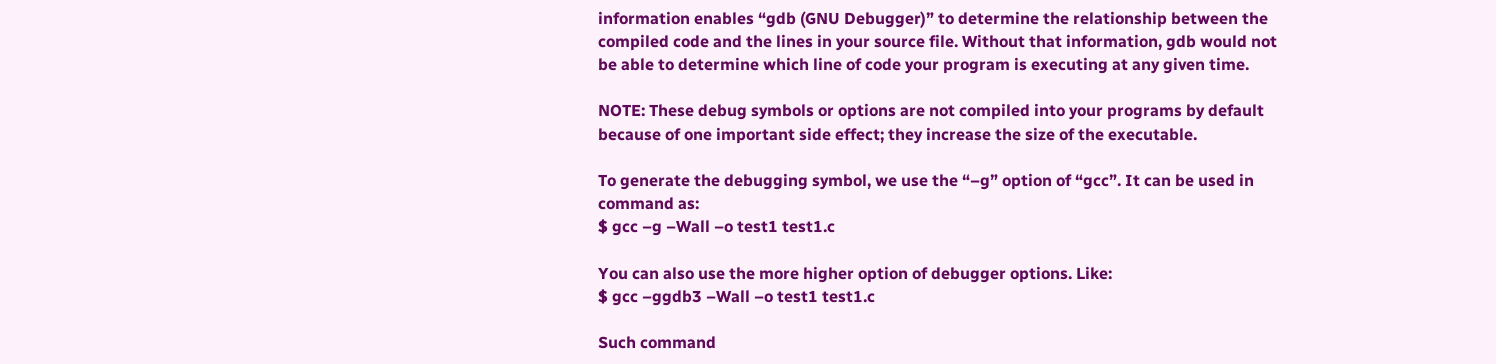information enables “gdb (GNU Debugger)” to determine the relationship between the compiled code and the lines in your source file. Without that information, gdb would not be able to determine which line of code your program is executing at any given time.

NOTE: These debug symbols or options are not compiled into your programs by default because of one important side effect; they increase the size of the executable.

To generate the debugging symbol, we use the “–g” option of “gcc”. It can be used in command as:
$ gcc –g –Wall –o test1 test1.c

You can also use the more higher option of debugger options. Like:
$ gcc –ggdb3 –Wall –o test1 test1.c

Such command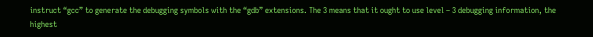instruct “gcc” to generate the debugging symbols with the “gdb” extensions. The 3 means that it ought to use level – 3 debugging information, the highest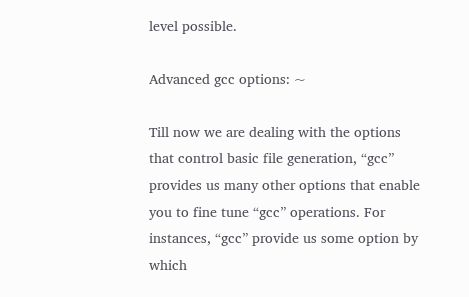level possible.

Advanced gcc options: ~

Till now we are dealing with the options that control basic file generation, “gcc” provides us many other options that enable you to fine tune “gcc” operations. For instances, “gcc” provide us some option by which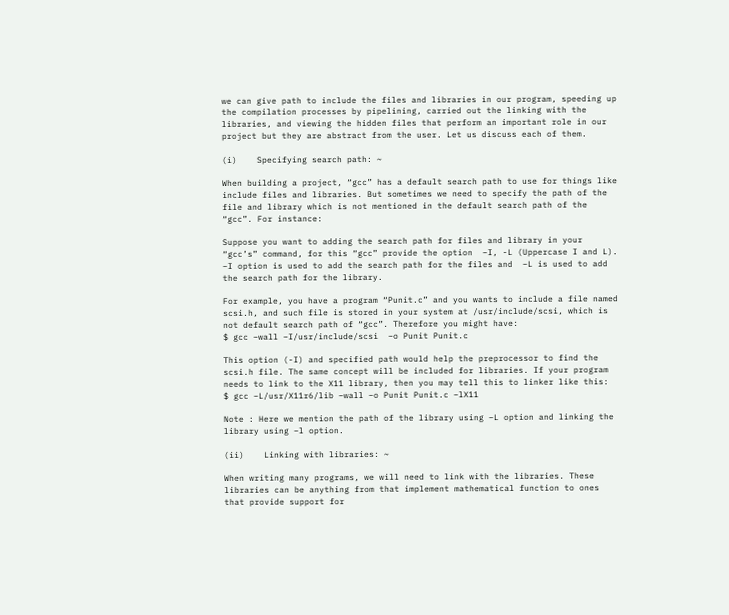we can give path to include the files and libraries in our program, speeding up the compilation processes by pipelining, carried out the linking with the libraries, and viewing the hidden files that perform an important role in our project but they are abstract from the user. Let us discuss each of them.

(i)    Specifying search path: ~

When building a project, “gcc” has a default search path to use for things like include files and libraries. But sometimes we need to specify the path of the file and library which is not mentioned in the default search path of the “gcc”. For instance:

Suppose you want to adding the search path for files and library in your “gcc’s” command, for this “gcc” provide the option  –I, -L (Uppercase I and L). –I option is used to add the search path for the files and  –L is used to add the search path for the library.

For example, you have a program “Punit.c” and you wants to include a file named scsi.h, and such file is stored in your system at /usr/include/scsi, which is not default search path of “gcc”. Therefore you might have:
$ gcc –wall –I/usr/include/scsi  –o Punit Punit.c

This option (-I) and specified path would help the preprocessor to find the scsi.h file. The same concept will be included for libraries. If your program needs to link to the X11 library, then you may tell this to linker like this:
$ gcc –L/usr/X11r6/lib –wall –o Punit Punit.c –lX11

Note : Here we mention the path of the library using –L option and linking the library using –l option.

(ii)    Linking with libraries: ~

When writing many programs, we will need to link with the libraries. These libraries can be anything from that implement mathematical function to ones that provide support for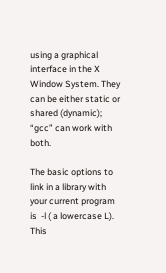using a graphical interface in the X Window System. They can be either static or shared (dynamic); “gcc” can work with both.

The basic options to link in a library with your current program is  -l ( a lowercase L). This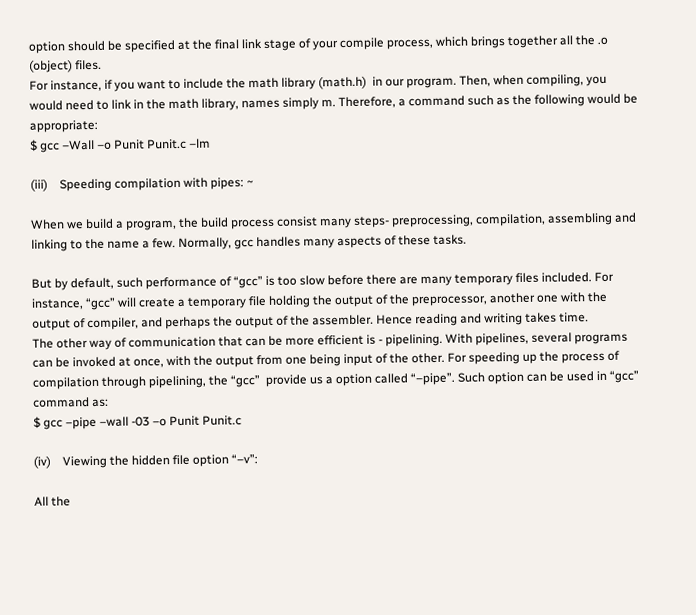option should be specified at the final link stage of your compile process, which brings together all the .o (object) files.
For instance, if you want to include the math library (math.h)  in our program. Then, when compiling, you would need to link in the math library, names simply m. Therefore, a command such as the following would be appropriate:
$ gcc –Wall –o Punit Punit.c –lm

(iii)    Speeding compilation with pipes: ~

When we build a program, the build process consist many steps- preprocessing, compilation, assembling and linking to the name a few. Normally, gcc handles many aspects of these tasks.

But by default, such performance of “gcc” is too slow before there are many temporary files included. For instance, “gcc” will create a temporary file holding the output of the preprocessor, another one with the output of compiler, and perhaps the output of the assembler. Hence reading and writing takes time.
The other way of communication that can be more efficient is - pipelining. With pipelines, several programs can be invoked at once, with the output from one being input of the other. For speeding up the process of compilation through pipelining, the “gcc”  provide us a option called “–pipe”. Such option can be used in “gcc” command as:
$ gcc –pipe –wall -03 –o Punit Punit.c

(iv)    Viewing the hidden file option “–v”:

All the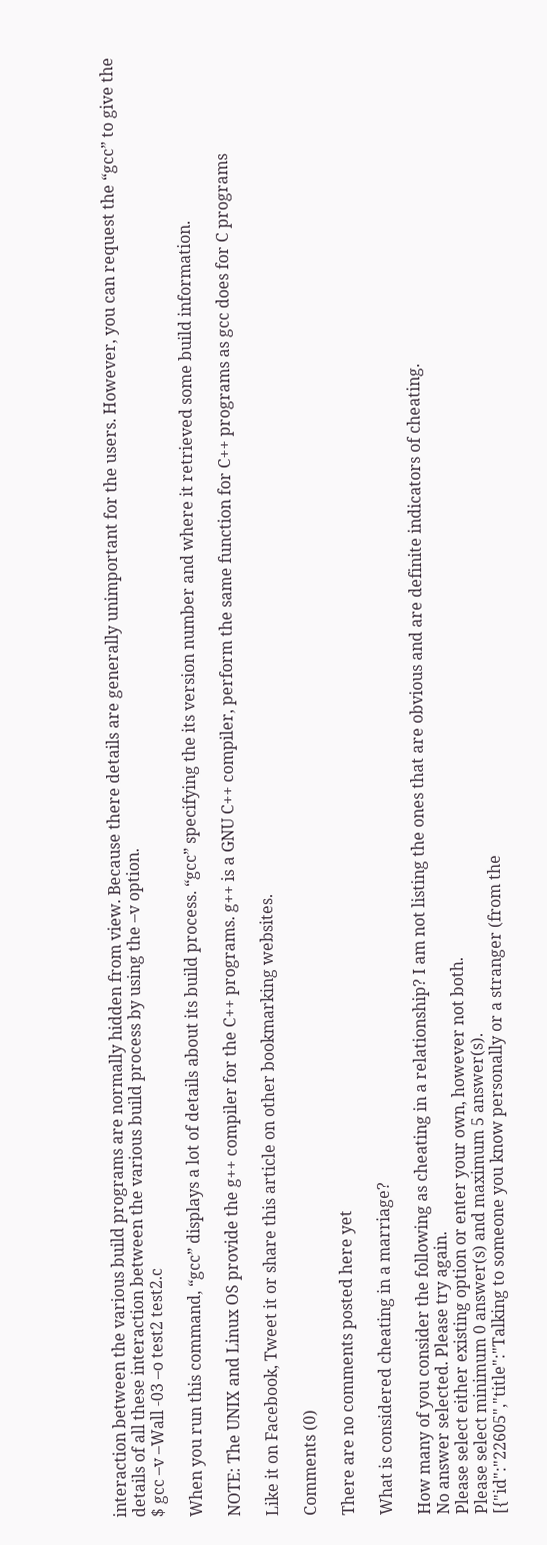interaction between the various build programs are normally hidden from view. Because there details are generally unimportant for the users. However, you can request the “gcc” to give the details of all these interaction between the various build process by using the –v option.
$ gcc –v –Wall -03 –o test2 test2.c

When you run this command, “gcc” displays a lot of details about its build process. “gcc” specifying the its version number and where it retrieved some build information.

NOTE: The UNIX and Linux OS provide the g++ compiler for the C++ programs. g++ is a GNU C++ compiler, perform the same function for C++ programs as gcc does for C programs

Like it on Facebook, Tweet it or share this article on other bookmarking websites.

Comments (0)

There are no comments posted here yet

What is considered cheating in a marriage?

How many of you consider the following as cheating in a relationship? I am not listing the ones that are obvious and are definite indicators of cheating.
No answer selected. Please try again.
Please select either existing option or enter your own, however not both.
Please select minimum 0 answer(s) and maximum 5 answer(s).
[{"id":"22605","title":"Talking to someone you know personally or a stranger (from the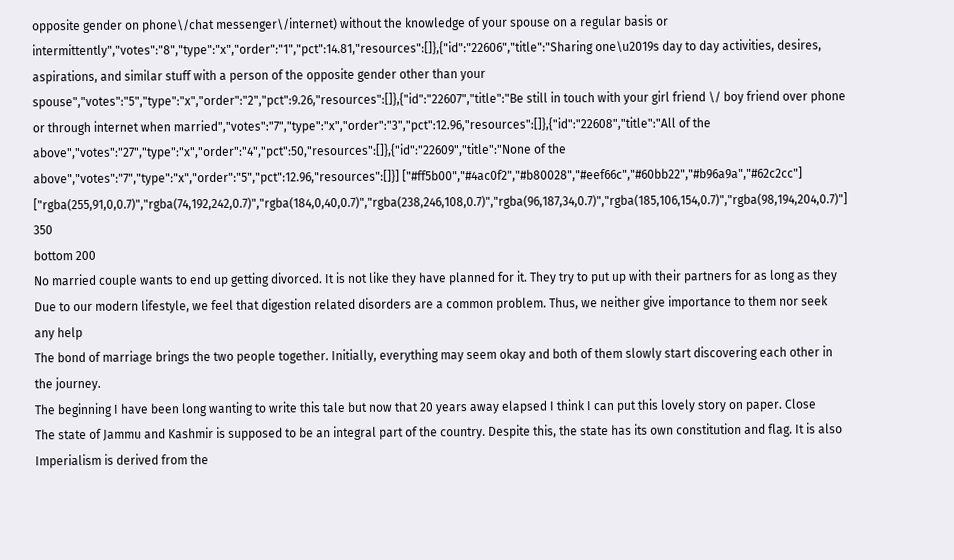opposite gender on phone\/chat messenger\/internet) without the knowledge of your spouse on a regular basis or intermittently","votes":"8","type":"x","order":"1","pct":14.81,"resources":[]},{"id":"22606","title":"Sharing one\u2019s day to day activities, desires, aspirations, and similar stuff with a person of the opposite gender other than your spouse","votes":"5","type":"x","order":"2","pct":9.26,"resources":[]},{"id":"22607","title":"Be still in touch with your girl friend \/ boy friend over phone or through internet when married","votes":"7","type":"x","order":"3","pct":12.96,"resources":[]},{"id":"22608","title":"All of the above","votes":"27","type":"x","order":"4","pct":50,"resources":[]},{"id":"22609","title":"None of the above","votes":"7","type":"x","order":"5","pct":12.96,"resources":[]}] ["#ff5b00","#4ac0f2","#b80028","#eef66c","#60bb22","#b96a9a","#62c2cc"] ["rgba(255,91,0,0.7)","rgba(74,192,242,0.7)","rgba(184,0,40,0.7)","rgba(238,246,108,0.7)","rgba(96,187,34,0.7)","rgba(185,106,154,0.7)","rgba(98,194,204,0.7)"] 350
bottom 200
No married couple wants to end up getting divorced. It is not like they have planned for it. They try to put up with their partners for as long as they
Due to our modern lifestyle, we feel that digestion related disorders are a common problem. Thus, we neither give importance to them nor seek any help
The bond of marriage brings the two people together. Initially, everything may seem okay and both of them slowly start discovering each other in the journey.
The beginning I have been long wanting to write this tale but now that 20 years away elapsed I think I can put this lovely story on paper. Close
The state of Jammu and Kashmir is supposed to be an integral part of the country. Despite this, the state has its own constitution and flag. It is also
Imperialism is derived from the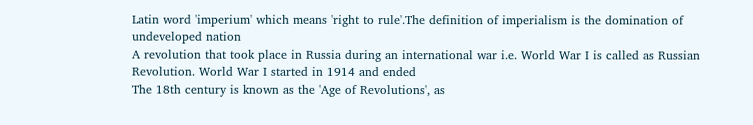Latin word 'imperium' which means 'right to rule'.The definition of imperialism is the domination of undeveloped nation
A revolution that took place in Russia during an international war i.e. World War I is called as Russian Revolution. World War I started in 1914 and ended
The 18th century is known as the 'Age of Revolutions', as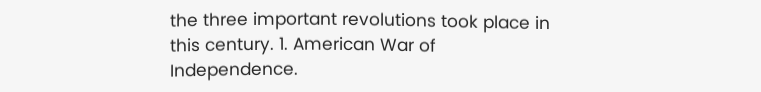the three important revolutions took place in this century. 1. American War of Independence.